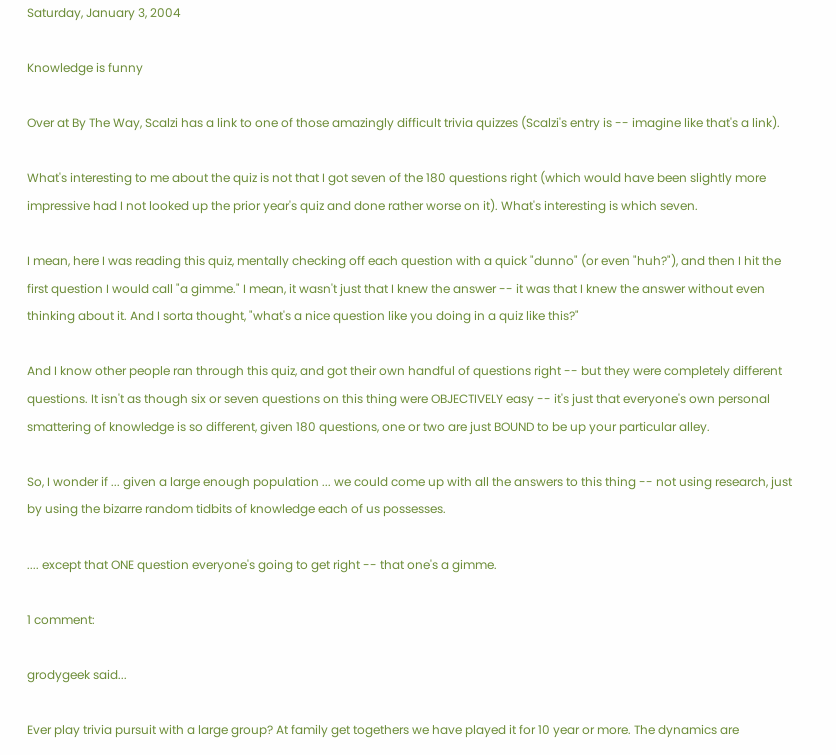Saturday, January 3, 2004

Knowledge is funny

Over at By The Way, Scalzi has a link to one of those amazingly difficult trivia quizzes (Scalzi's entry is -- imagine like that's a link).

What's interesting to me about the quiz is not that I got seven of the 180 questions right (which would have been slightly more impressive had I not looked up the prior year's quiz and done rather worse on it). What's interesting is which seven.

I mean, here I was reading this quiz, mentally checking off each question with a quick "dunno" (or even "huh?"), and then I hit the first question I would call "a gimme." I mean, it wasn't just that I knew the answer -- it was that I knew the answer without even thinking about it. And I sorta thought, "what's a nice question like you doing in a quiz like this?"

And I know other people ran through this quiz, and got their own handful of questions right -- but they were completely different questions. It isn't as though six or seven questions on this thing were OBJECTIVELY easy -- it's just that everyone's own personal smattering of knowledge is so different, given 180 questions, one or two are just BOUND to be up your particular alley.

So, I wonder if ... given a large enough population ... we could come up with all the answers to this thing -- not using research, just by using the bizarre random tidbits of knowledge each of us possesses.

.... except that ONE question everyone's going to get right -- that one's a gimme.

1 comment:

grodygeek said...

Ever play trivia pursuit with a large group? At family get togethers we have played it for 10 year or more. The dynamics are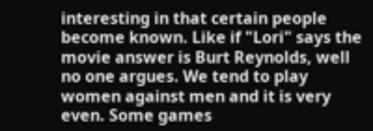interesting in that certain people become known. Like if "Lori" says the movie answer is Burt Reynolds, well no one argues. We tend to play women against men and it is very even. Some games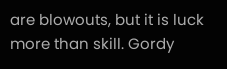are blowouts, but it is luck more than skill. Gordy